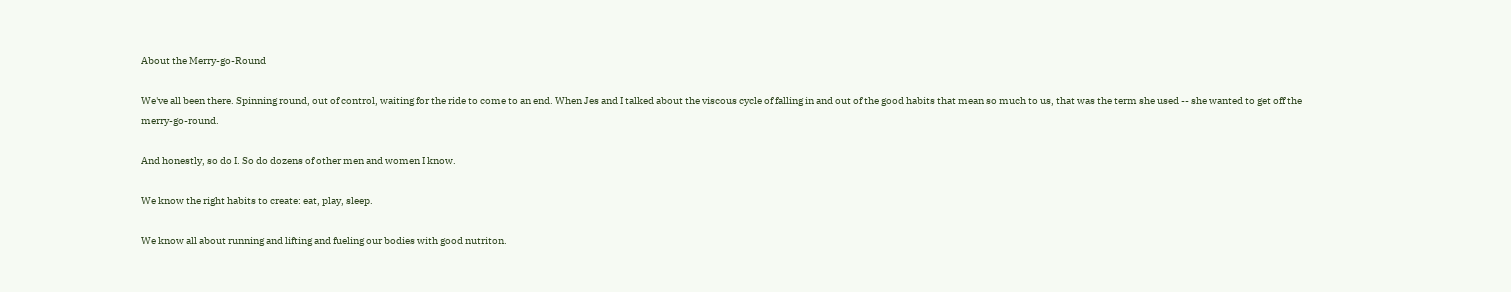About the Merry-go-Round

We've all been there. Spinning round, out of control, waiting for the ride to come to an end. When Jes and I talked about the viscous cycle of falling in and out of the good habits that mean so much to us, that was the term she used -- she wanted to get off the merry-go-round.

And honestly, so do I. So do dozens of other men and women I know.

We know the right habits to create: eat, play, sleep.

We know all about running and lifting and fueling our bodies with good nutriton.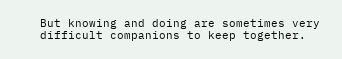But knowing and doing are sometimes very difficult companions to keep together.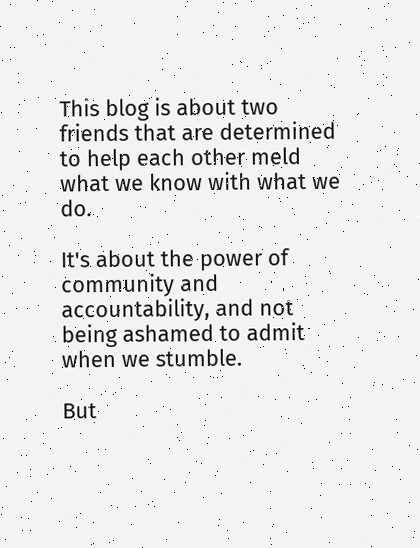This blog is about two friends that are determined to help each other meld what we know with what we do.

It's about the power of community and accountability, and not being ashamed to admit when we stumble.

But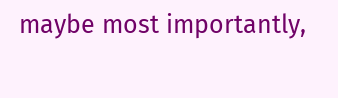maybe most importantly,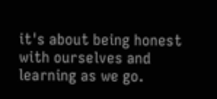it's about being honest with ourselves and learning as we go.